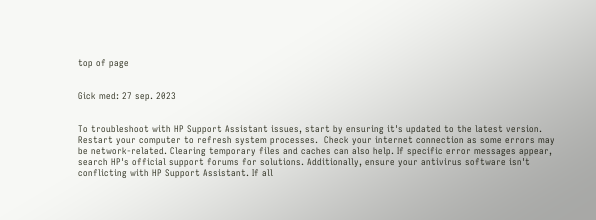top of page


Gick med: 27 sep. 2023


To troubleshoot with HP Support Assistant issues, start by ensuring it's updated to the latest version. Restart your computer to refresh system processes.  Check your internet connection as some errors may be network-related. Clearing temporary files and caches can also help. If specific error messages appear, search HP's official support forums for solutions. Additionally, ensure your antivirus software isn't conflicting with HP Support Assistant. If all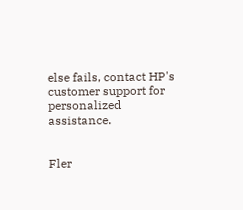else fails, contact HP's customer support for personalized assistance.


Fler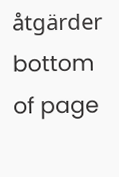åtgärder
bottom of page